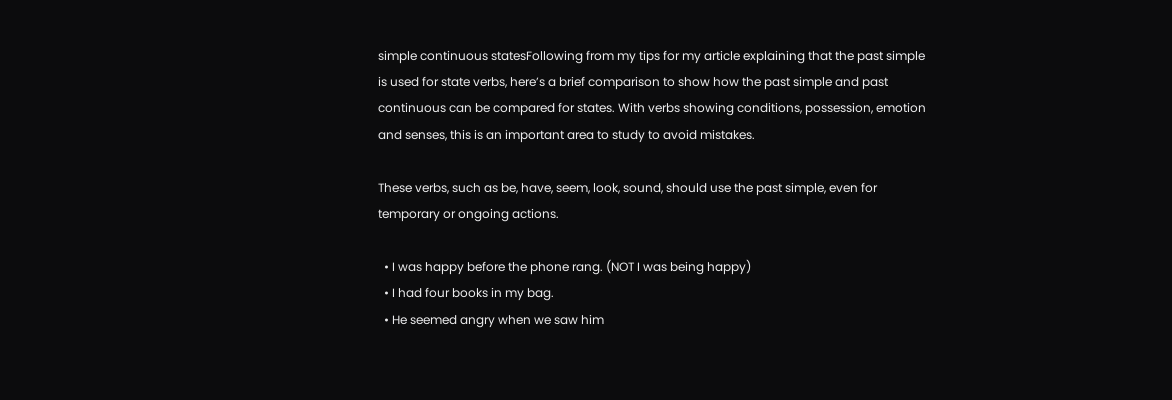simple continuous statesFollowing from my tips for my article explaining that the past simple is used for state verbs, here’s a brief comparison to show how the past simple and past continuous can be compared for states. With verbs showing conditions, possession, emotion and senses, this is an important area to study to avoid mistakes.

These verbs, such as be, have, seem, look, sound, should use the past simple, even for temporary or ongoing actions.

  • I was happy before the phone rang. (NOT I was being happy)
  • I had four books in my bag.
  • He seemed angry when we saw him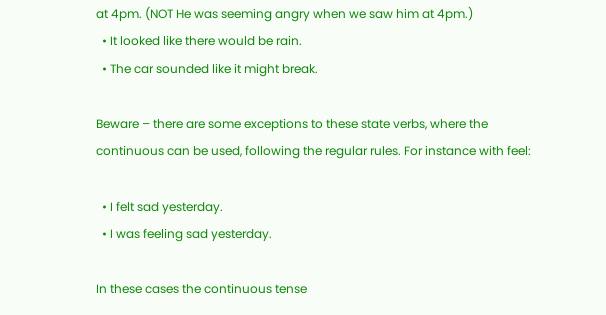at 4pm. (NOT He was seeming angry when we saw him at 4pm.)
  • It looked like there would be rain.
  • The car sounded like it might break.

Beware – there are some exceptions to these state verbs, where the continuous can be used, following the regular rules. For instance with feel:

  • I felt sad yesterday.
  • I was feeling sad yesterday.

In these cases the continuous tense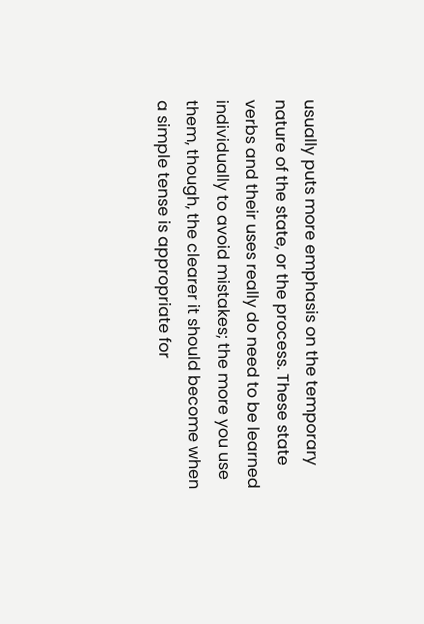usually puts more emphasis on the temporary nature of the state, or the process. These state verbs and their uses really do need to be learned individually to avoid mistakes; the more you use them, though, the clearer it should become when a simple tense is appropriate for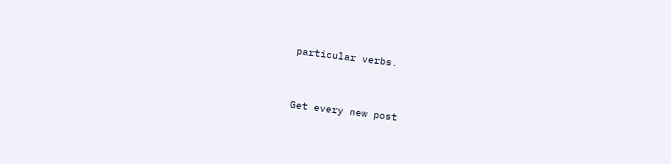particular verbs.


Get every new post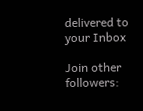delivered to your Inbox

Join other followers: